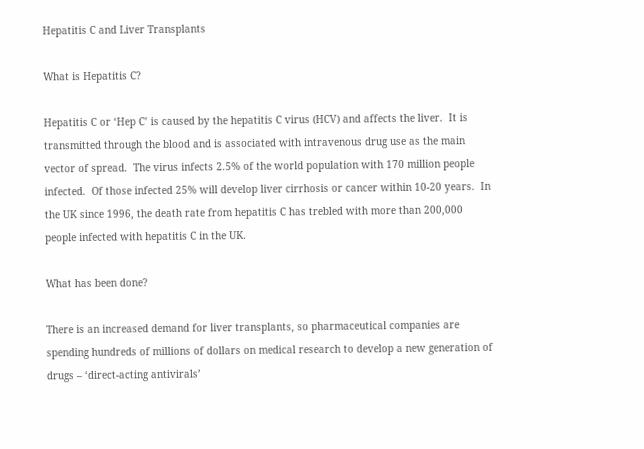Hepatitis C and Liver Transplants

What is Hepatitis C?

Hepatitis C or ‘Hep C’ is caused by the hepatitis C virus (HCV) and affects the liver.  It is transmitted through the blood and is associated with intravenous drug use as the main vector of spread.  The virus infects 2.5% of the world population with 170 million people infected.  Of those infected 25% will develop liver cirrhosis or cancer within 10-20 years.  In the UK since 1996, the death rate from hepatitis C has trebled with more than 200,000 people infected with hepatitis C in the UK.

What has been done?

There is an increased demand for liver transplants, so pharmaceutical companies are spending hundreds of millions of dollars on medical research to develop a new generation of drugs – ‘direct-acting antivirals’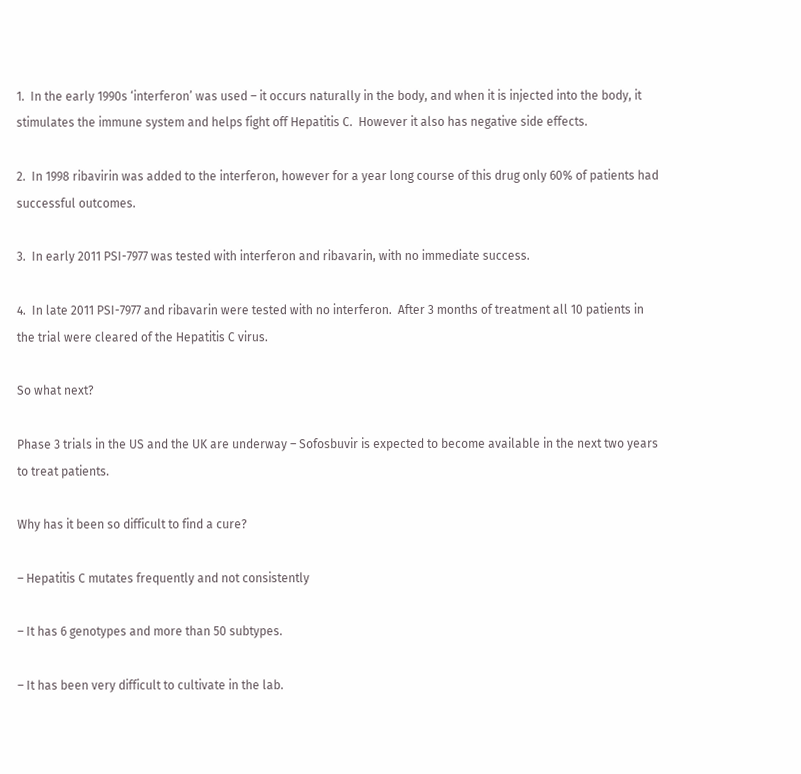1.  In the early 1990s ‘interferon’ was used – it occurs naturally in the body, and when it is injected into the body, it stimulates the immune system and helps fight off Hepatitis C.  However it also has negative side effects.

2.  In 1998 ribavirin was added to the interferon, however for a year long course of this drug only 60% of patients had successful outcomes.

3.  In early 2011 PSI-7977 was tested with interferon and ribavarin, with no immediate success.

4.  In late 2011 PSI-7977 and ribavarin were tested with no interferon.  After 3 months of treatment all 10 patients in the trial were cleared of the Hepatitis C virus.

So what next?

Phase 3 trials in the US and the UK are underway – Sofosbuvir is expected to become available in the next two years to treat patients.

Why has it been so difficult to find a cure?

– Hepatitis C mutates frequently and not consistently

– It has 6 genotypes and more than 50 subtypes.

– It has been very difficult to cultivate in the lab.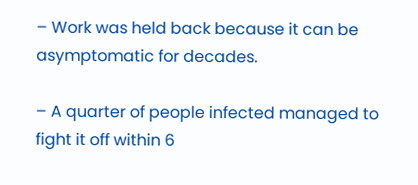– Work was held back because it can be asymptomatic for decades.

– A quarter of people infected managed to fight it off within 6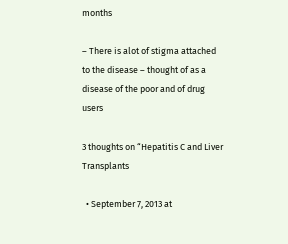months

– There is alot of stigma attached to the disease – thought of as a disease of the poor and of drug users

3 thoughts on “Hepatitis C and Liver Transplants

  • September 7, 2013 at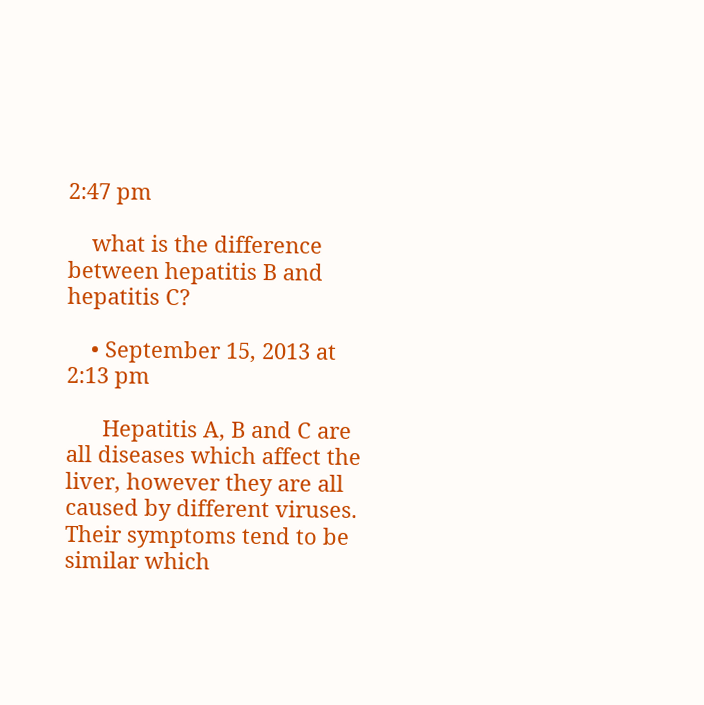2:47 pm

    what is the difference between hepatitis B and hepatitis C?

    • September 15, 2013 at 2:13 pm

      Hepatitis A, B and C are all diseases which affect the liver, however they are all caused by different viruses. Their symptoms tend to be similar which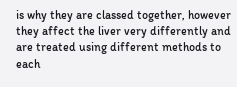is why they are classed together, however they affect the liver very differently and are treated using different methods to each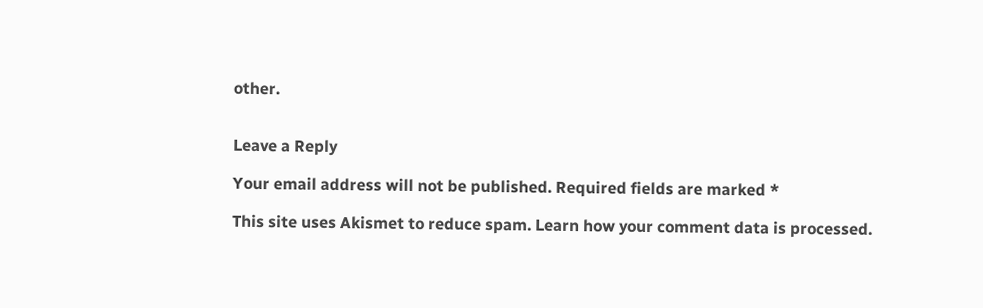other.


Leave a Reply

Your email address will not be published. Required fields are marked *

This site uses Akismet to reduce spam. Learn how your comment data is processed.